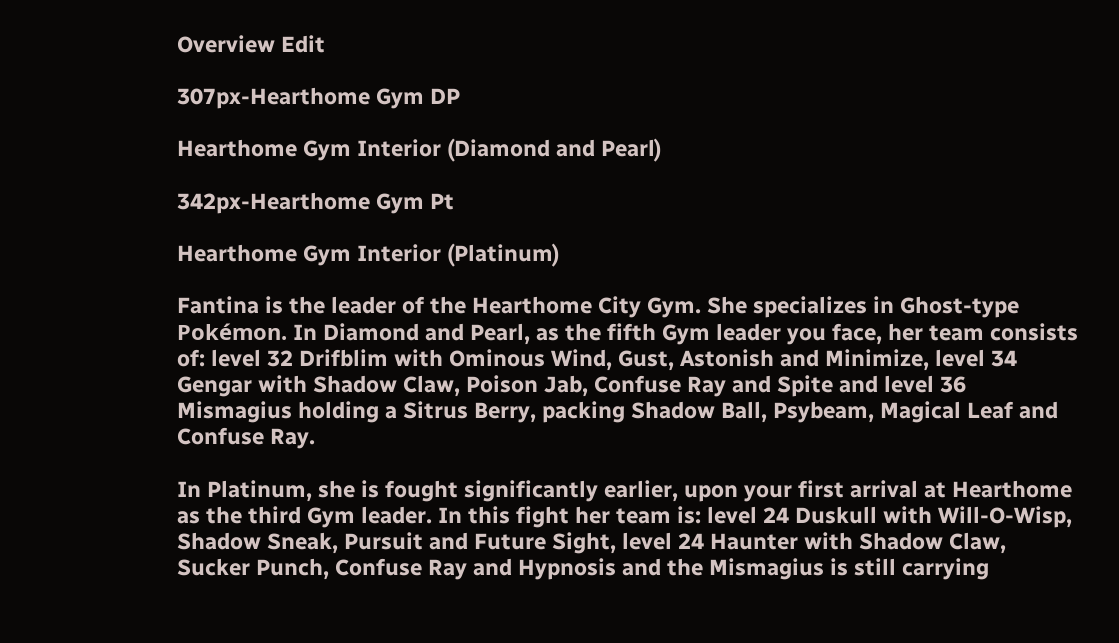Overview Edit

307px-Hearthome Gym DP

Hearthome Gym Interior (Diamond and Pearl)

342px-Hearthome Gym Pt

Hearthome Gym Interior (Platinum)

Fantina is the leader of the Hearthome City Gym. She specializes in Ghost-type Pokémon. In Diamond and Pearl, as the fifth Gym leader you face, her team consists of: level 32 Drifblim with Ominous Wind, Gust, Astonish and Minimize, level 34 Gengar with Shadow Claw, Poison Jab, Confuse Ray and Spite and level 36 Mismagius holding a Sitrus Berry, packing Shadow Ball, Psybeam, Magical Leaf and Confuse Ray.

In Platinum, she is fought significantly earlier, upon your first arrival at Hearthome as the third Gym leader. In this fight her team is: level 24 Duskull with Will-O-Wisp, Shadow Sneak, Pursuit and Future Sight, level 24 Haunter with Shadow Claw, Sucker Punch, Confuse Ray and Hypnosis and the Mismagius is still carrying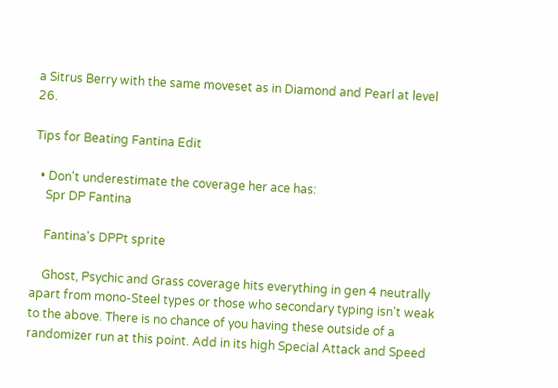a Sitrus Berry with the same moveset as in Diamond and Pearl at level 26.

Tips for Beating Fantina Edit

  • Don't underestimate the coverage her ace has:
    Spr DP Fantina

    Fantina's DPPt sprite

    Ghost, Psychic and Grass coverage hits everything in gen 4 neutrally apart from mono-Steel types or those who secondary typing isn't weak to the above. There is no chance of you having these outside of a randomizer run at this point. Add in its high Special Attack and Speed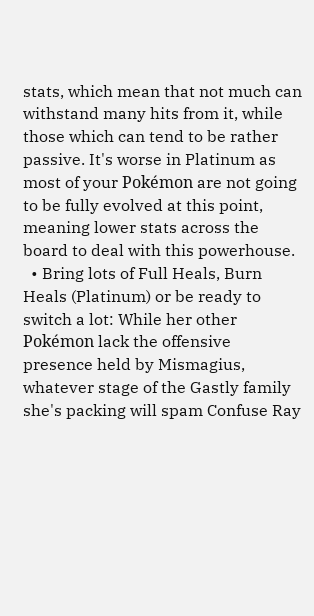stats, which mean that not much can withstand many hits from it, while those which can tend to be rather passive. It's worse in Platinum as most of your Pokémon are not going to be fully evolved at this point, meaning lower stats across the board to deal with this powerhouse.
  • Bring lots of Full Heals, Burn Heals (Platinum) or be ready to switch a lot: While her other Pokémon lack the offensive presence held by Mismagius, whatever stage of the Gastly family she's packing will spam Confuse Ray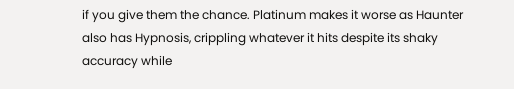if you give them the chance. Platinum makes it worse as Haunter also has Hypnosis, crippling whatever it hits despite its shaky accuracy while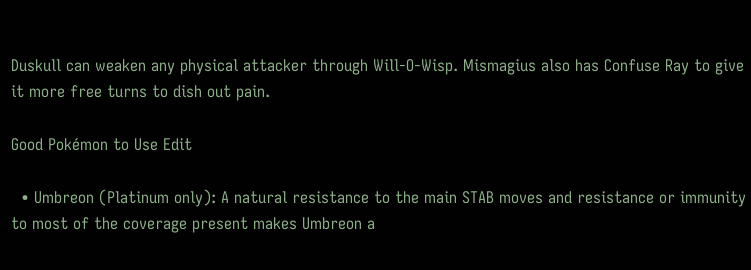Duskull can weaken any physical attacker through Will-O-Wisp. Mismagius also has Confuse Ray to give it more free turns to dish out pain.

Good Pokémon to Use Edit

  • Umbreon (Platinum only): A natural resistance to the main STAB moves and resistance or immunity to most of the coverage present makes Umbreon a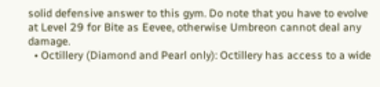solid defensive answer to this gym. Do note that you have to evolve at Level 29 for Bite as Eevee, otherwise Umbreon cannot deal any damage.
  • Octillery (Diamond and Pearl only): Octillery has access to a wide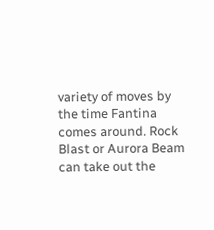variety of moves by the time Fantina comes around. Rock Blast or Aurora Beam can take out the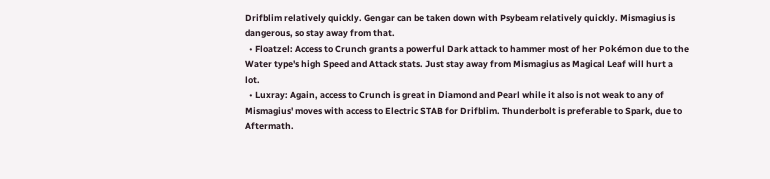Drifblim relatively quickly. Gengar can be taken down with Psybeam relatively quickly. Mismagius is dangerous, so stay away from that.
  • Floatzel: Access to Crunch grants a powerful Dark attack to hammer most of her Pokémon due to the Water type's high Speed and Attack stats. Just stay away from Mismagius as Magical Leaf will hurt a lot.
  • Luxray: Again, access to Crunch is great in Diamond and Pearl while it also is not weak to any of Mismagius' moves with access to Electric STAB for Drifblim. Thunderbolt is preferable to Spark, due to Aftermath.